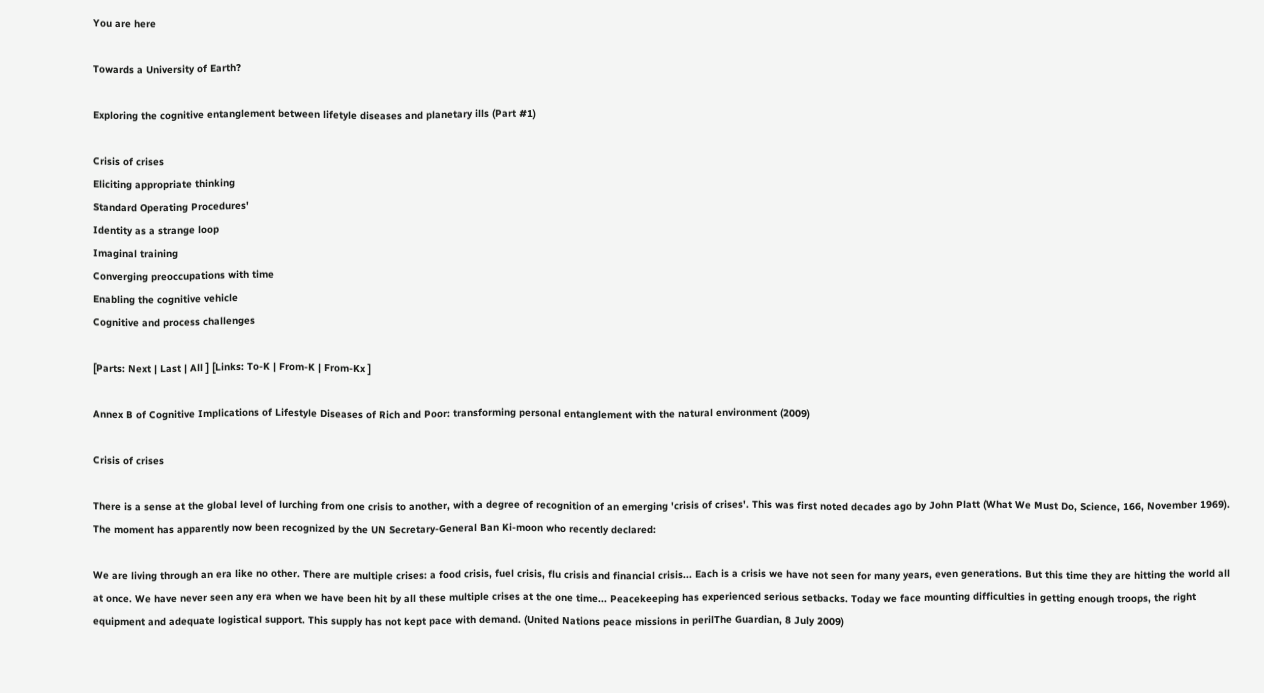You are here

Towards a University of Earth?

Exploring the cognitive entanglement between lifetyle diseases and planetary ills (Part #1)

Crisis of crises
Eliciting appropriate thinking
Standard Operating Procedures'
Identity as a strange loop
Imaginal training
Converging preoccupations with time
Enabling the cognitive vehicle
Cognitive and process challenges

[Parts: Next | Last | All ] [Links: To-K | From-K | From-Kx ]

Annex B of Cognitive Implications of Lifestyle Diseases of Rich and Poor: transforming personal entanglement with the natural environment (2009)

Crisis of crises

There is a sense at the global level of lurching from one crisis to another, with a degree of recognition of an emerging 'crisis of crises'. This was first noted decades ago by John Platt (What We Must Do, Science, 166, November 1969). The moment has apparently now been recognized by the UN Secretary-General Ban Ki-moon who recently declared:

We are living through an era like no other. There are multiple crises: a food crisis, fuel crisis, flu crisis and financial crisis... Each is a crisis we have not seen for many years, even generations. But this time they are hitting the world all at once. We have never seen any era when we have been hit by all these multiple crises at the one time... Peacekeeping has experienced serious setbacks. Today we face mounting difficulties in getting enough troops, the right equipment and adequate logistical support. This supply has not kept pace with demand. (United Nations peace missions in perilThe Guardian, 8 July 2009)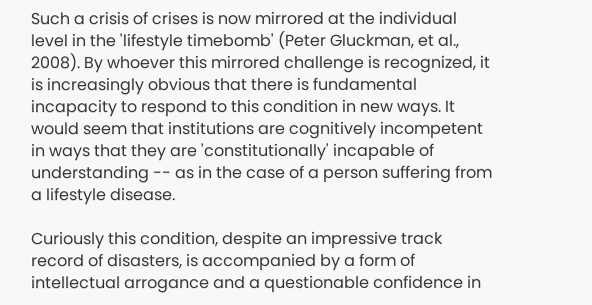Such a crisis of crises is now mirrored at the individual level in the 'lifestyle timebomb' (Peter Gluckman, et al., 2008). By whoever this mirrored challenge is recognized, it is increasingly obvious that there is fundamental incapacity to respond to this condition in new ways. It would seem that institutions are cognitively incompetent in ways that they are 'constitutionally' incapable of understanding -- as in the case of a person suffering from a lifestyle disease.

Curiously this condition, despite an impressive track record of disasters, is accompanied by a form of intellectual arrogance and a questionable confidence in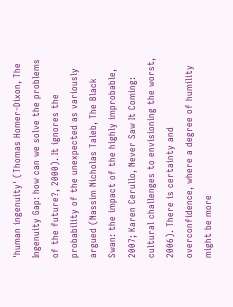'human ingenuity' (Thomas Homer-Dixon, The Ingenuity Gap: how can we solve the problems of the future?, 2000). It ignores the probability of the unexpected as variously argued (Nassim Nicholas Taleb, The Black Swan: the impact of the highly improbable, 2007; Karen Cerullo, Never Saw It Coming: cultural challenges to envisioning the worst, 2006). There is certainty and overconfidence, where a degree of humility might be more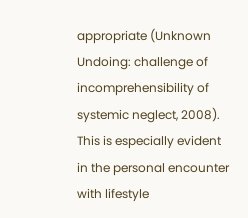appropriate (Unknown Undoing: challenge of incomprehensibility of systemic neglect, 2008). This is especially evident in the personal encounter with lifestyle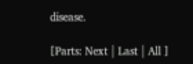disease.

[Parts: Next | Last | All ]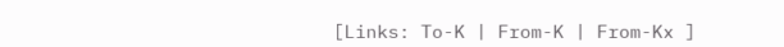[Links: To-K | From-K | From-Kx ]